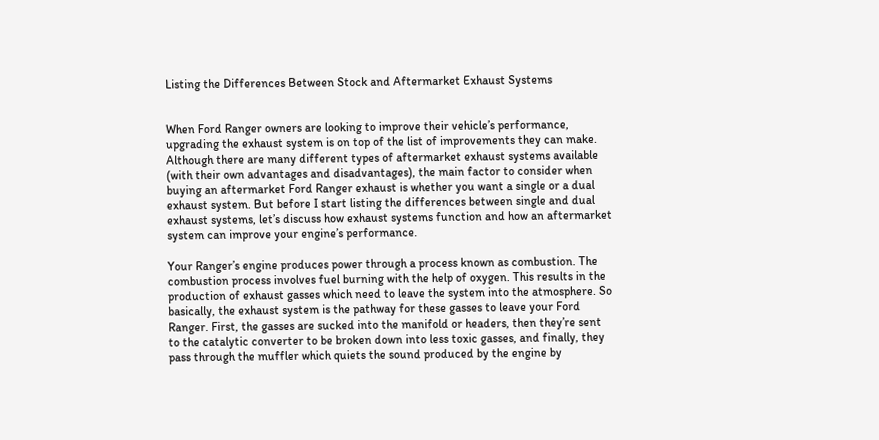Listing the Differences Between Stock and Aftermarket Exhaust Systems


When Ford Ranger owners are looking to improve their vehicle’s performance, upgrading the exhaust system is on top of the list of improvements they can make. Although there are many different types of aftermarket exhaust systems available (with their own advantages and disadvantages), the main factor to consider when buying an aftermarket Ford Ranger exhaust is whether you want a single or a dual exhaust system. But before I start listing the differences between single and dual exhaust systems, let’s discuss how exhaust systems function and how an aftermarket system can improve your engine’s performance.

Your Ranger’s engine produces power through a process known as combustion. The combustion process involves fuel burning with the help of oxygen. This results in the production of exhaust gasses which need to leave the system into the atmosphere. So basically, the exhaust system is the pathway for these gasses to leave your Ford Ranger. First, the gasses are sucked into the manifold or headers, then they’re sent to the catalytic converter to be broken down into less toxic gasses, and finally, they pass through the muffler which quiets the sound produced by the engine by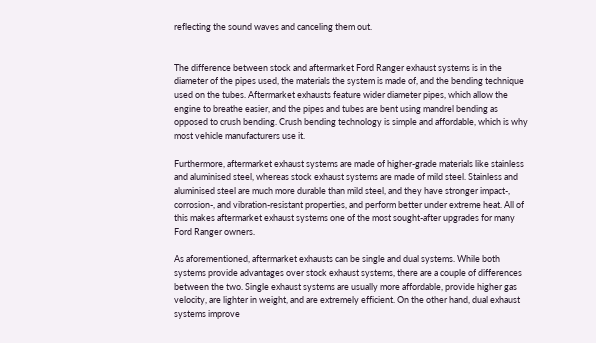reflecting the sound waves and canceling them out.


The difference between stock and aftermarket Ford Ranger exhaust systems is in the diameter of the pipes used, the materials the system is made of, and the bending technique used on the tubes. Aftermarket exhausts feature wider diameter pipes, which allow the engine to breathe easier, and the pipes and tubes are bent using mandrel bending as opposed to crush bending. Crush bending technology is simple and affordable, which is why most vehicle manufacturers use it.

Furthermore, aftermarket exhaust systems are made of higher-grade materials like stainless and aluminised steel, whereas stock exhaust systems are made of mild steel. Stainless and aluminised steel are much more durable than mild steel, and they have stronger impact-, corrosion-, and vibration-resistant properties, and perform better under extreme heat. All of this makes aftermarket exhaust systems one of the most sought-after upgrades for many Ford Ranger owners.

As aforementioned, aftermarket exhausts can be single and dual systems. While both systems provide advantages over stock exhaust systems, there are a couple of differences between the two. Single exhaust systems are usually more affordable, provide higher gas velocity, are lighter in weight, and are extremely efficient. On the other hand, dual exhaust systems improve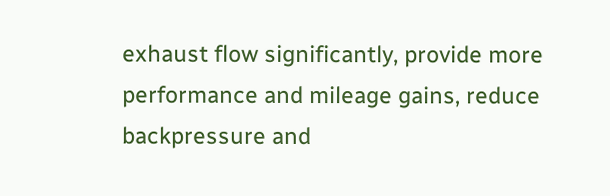exhaust flow significantly, provide more performance and mileage gains, reduce backpressure and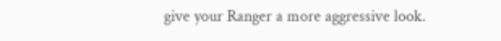give your Ranger a more aggressive look.